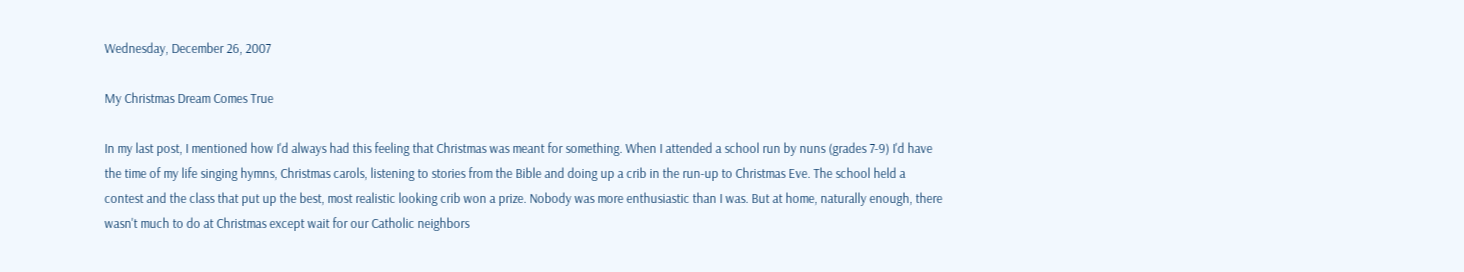Wednesday, December 26, 2007

My Christmas Dream Comes True

In my last post, I mentioned how I'd always had this feeling that Christmas was meant for something. When I attended a school run by nuns (grades 7-9) I'd have the time of my life singing hymns, Christmas carols, listening to stories from the Bible and doing up a crib in the run-up to Christmas Eve. The school held a contest and the class that put up the best, most realistic looking crib won a prize. Nobody was more enthusiastic than I was. But at home, naturally enough, there wasn't much to do at Christmas except wait for our Catholic neighbors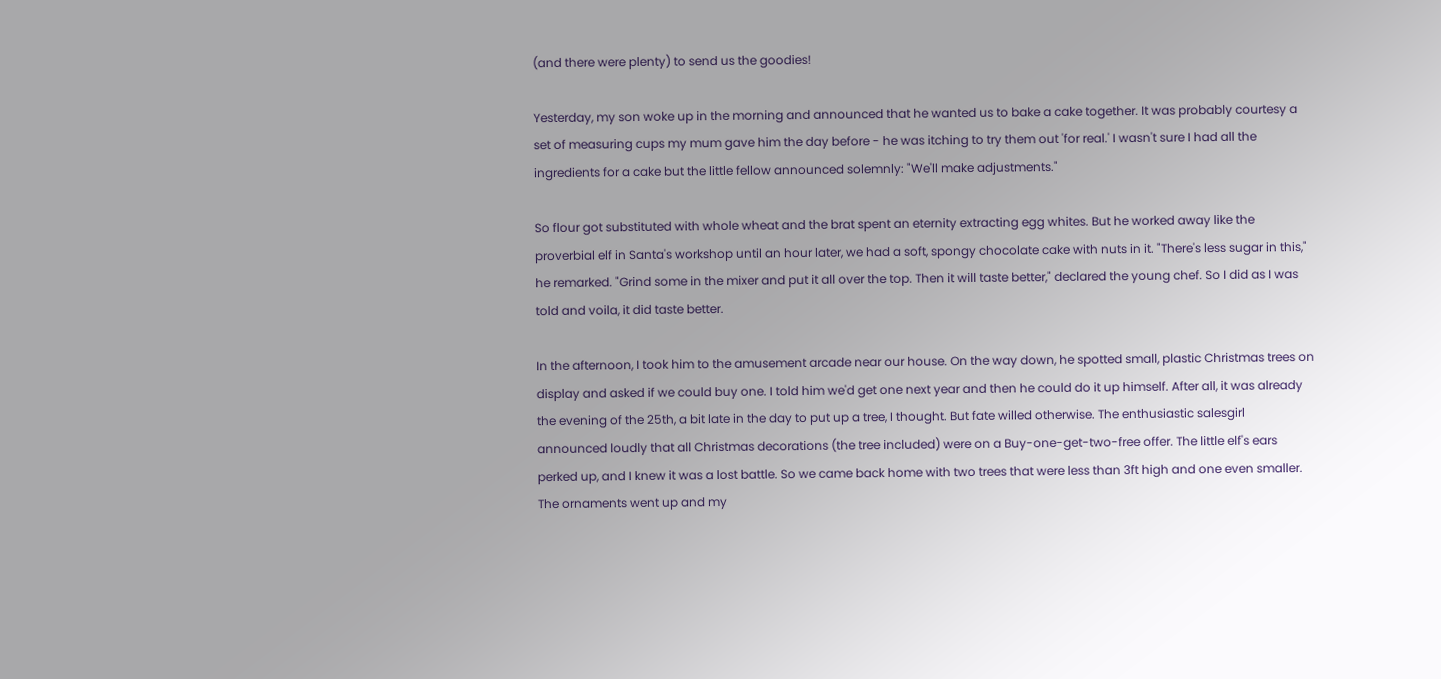(and there were plenty) to send us the goodies!

Yesterday, my son woke up in the morning and announced that he wanted us to bake a cake together. It was probably courtesy a set of measuring cups my mum gave him the day before - he was itching to try them out 'for real.' I wasn't sure I had all the ingredients for a cake but the little fellow announced solemnly: "We'll make adjustments."

So flour got substituted with whole wheat and the brat spent an eternity extracting egg whites. But he worked away like the proverbial elf in Santa's workshop until an hour later, we had a soft, spongy chocolate cake with nuts in it. "There's less sugar in this," he remarked. "Grind some in the mixer and put it all over the top. Then it will taste better," declared the young chef. So I did as I was told and voila, it did taste better.

In the afternoon, I took him to the amusement arcade near our house. On the way down, he spotted small, plastic Christmas trees on display and asked if we could buy one. I told him we'd get one next year and then he could do it up himself. After all, it was already the evening of the 25th, a bit late in the day to put up a tree, I thought. But fate willed otherwise. The enthusiastic salesgirl announced loudly that all Christmas decorations (the tree included) were on a Buy-one-get-two-free offer. The little elf's ears perked up, and I knew it was a lost battle. So we came back home with two trees that were less than 3ft high and one even smaller. The ornaments went up and my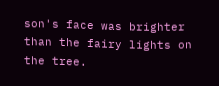son's face was brighter than the fairy lights on the tree.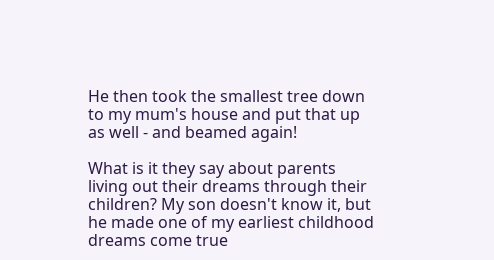He then took the smallest tree down to my mum's house and put that up as well - and beamed again!

What is it they say about parents living out their dreams through their children? My son doesn't know it, but he made one of my earliest childhood dreams come true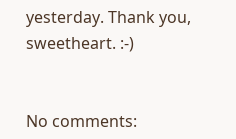yesterday. Thank you, sweetheart. :-)


No comments: